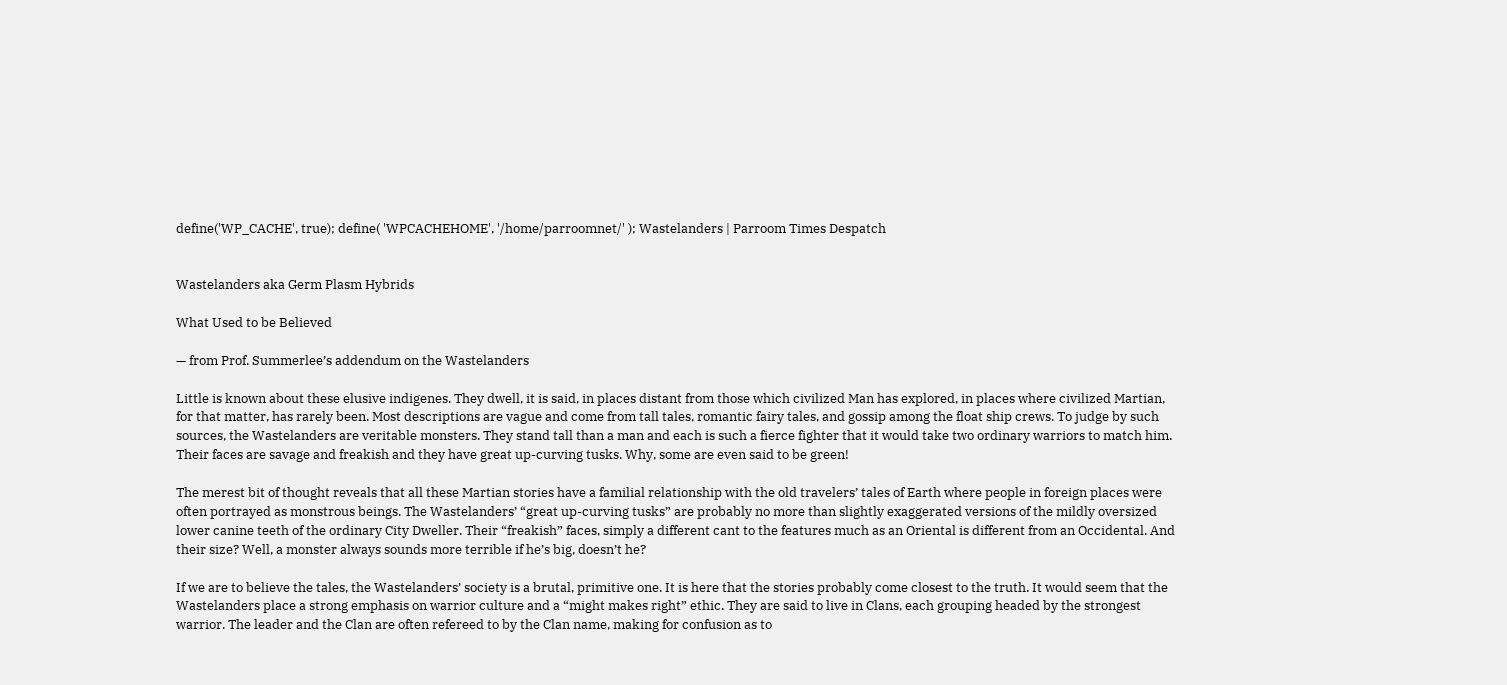define('WP_CACHE', true); define( 'WPCACHEHOME', '/home/parroomnet/' ); Wastelanders | Parroom Times Despatch


Wastelanders aka Germ Plasm Hybrids

What Used to be Believed

— from Prof. Summerlee’s addendum on the Wastelanders

Little is known about these elusive indigenes. They dwell, it is said, in places distant from those which civilized Man has explored, in places where civilized Martian, for that matter, has rarely been. Most descriptions are vague and come from tall tales, romantic fairy tales, and gossip among the float ship crews. To judge by such sources, the Wastelanders are veritable monsters. They stand tall than a man and each is such a fierce fighter that it would take two ordinary warriors to match him. Their faces are savage and freakish and they have great up-curving tusks. Why, some are even said to be green!

The merest bit of thought reveals that all these Martian stories have a familial relationship with the old travelers’ tales of Earth where people in foreign places were often portrayed as monstrous beings. The Wastelanders’ “great up-curving tusks” are probably no more than slightly exaggerated versions of the mildly oversized lower canine teeth of the ordinary City Dweller. Their “freakish” faces, simply a different cant to the features much as an Oriental is different from an Occidental. And their size? Well, a monster always sounds more terrible if he’s big, doesn’t he?

If we are to believe the tales, the Wastelanders’ society is a brutal, primitive one. It is here that the stories probably come closest to the truth. It would seem that the Wastelanders place a strong emphasis on warrior culture and a “might makes right” ethic. They are said to live in Clans, each grouping headed by the strongest warrior. The leader and the Clan are often refereed to by the Clan name, making for confusion as to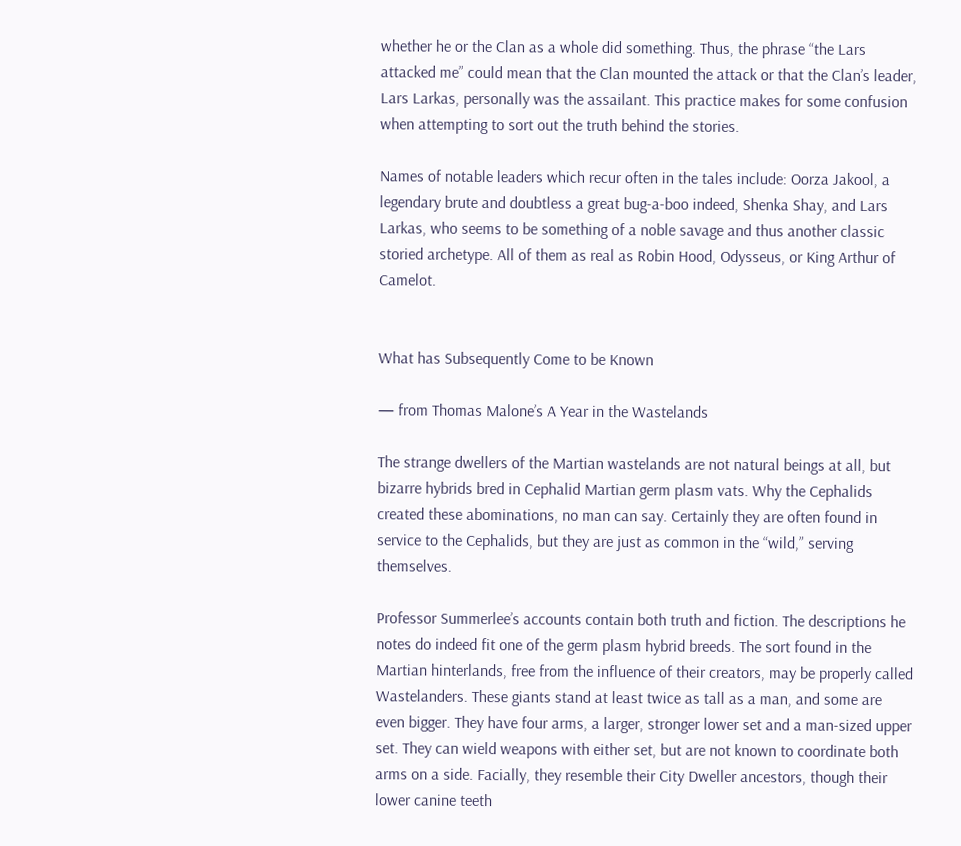whether he or the Clan as a whole did something. Thus, the phrase “the Lars attacked me” could mean that the Clan mounted the attack or that the Clan’s leader, Lars Larkas, personally was the assailant. This practice makes for some confusion when attempting to sort out the truth behind the stories.

Names of notable leaders which recur often in the tales include: Oorza Jakool, a legendary brute and doubtless a great bug-a-boo indeed, Shenka Shay, and Lars Larkas, who seems to be something of a noble savage and thus another classic storied archetype. All of them as real as Robin Hood, Odysseus, or King Arthur of Camelot.


What has Subsequently Come to be Known

— from Thomas Malone’s A Year in the Wastelands

The strange dwellers of the Martian wastelands are not natural beings at all, but bizarre hybrids bred in Cephalid Martian germ plasm vats. Why the Cephalids created these abominations, no man can say. Certainly they are often found in service to the Cephalids, but they are just as common in the “wild,” serving themselves.

Professor Summerlee’s accounts contain both truth and fiction. The descriptions he notes do indeed fit one of the germ plasm hybrid breeds. The sort found in the Martian hinterlands, free from the influence of their creators, may be properly called Wastelanders. These giants stand at least twice as tall as a man, and some are even bigger. They have four arms, a larger, stronger lower set and a man-sized upper set. They can wield weapons with either set, but are not known to coordinate both arms on a side. Facially, they resemble their City Dweller ancestors, though their lower canine teeth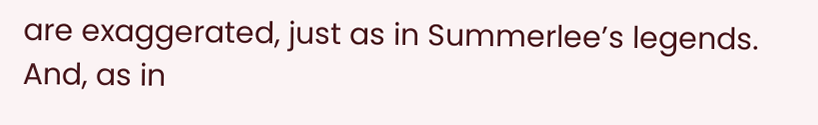are exaggerated, just as in Summerlee’s legends. And, as in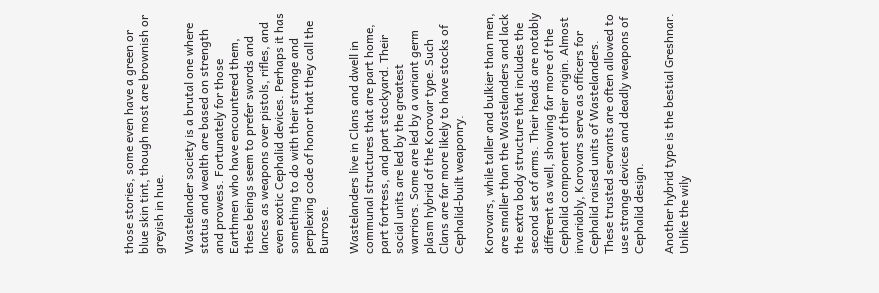those stories, some even have a green or blue skin tint, though most are brownish or greyish in hue.

Wastelander society is a brutal one where status and wealth are based on strength and prowess. Fortunately for those Earthmen who have encountered them, these beings seem to prefer swords and lances as weapons over pistols, rifles, and even exotic Cephalid devices. Perhaps it has something to do with their strange and perplexing code of honor that they call the Burrose.

Wastelanders live in Clans and dwell in communal structures that are part home, part fortress, and part stockyard. Their social units are led by the greatest warriors. Some are led by a variant germ plasm hybrid of the Korovar type. Such Clans are far more likely to have stocks of Cephalid-built weaponry.

Korovars, while taller and bulkier than men, are smaller than the Wastelanders and lack the extra body structure that includes the second set of arms. Their heads are notably different as well, showing far more of the Cephalid component of their origin. Almost invariably, Korovars serve as officers for Cephalid raised units of Wastelanders. These trusted servants are often allowed to use strange devices and deadly weapons of Cephalid design.

Another hybrid type is the bestial Greshnar. Unlike the wily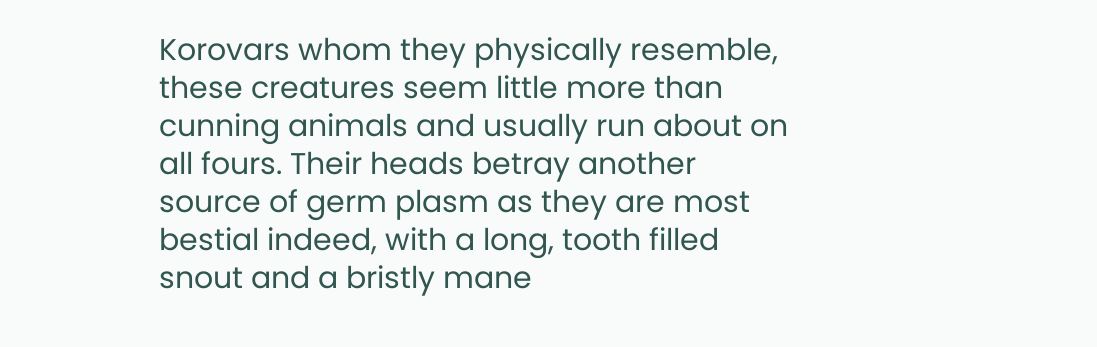Korovars whom they physically resemble, these creatures seem little more than cunning animals and usually run about on all fours. Their heads betray another source of germ plasm as they are most bestial indeed, with a long, tooth filled snout and a bristly mane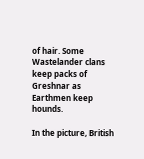of hair. Some Wastelander clans keep packs of Greshnar as Earthmen keep hounds.

In the picture, British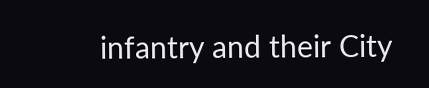infantry and their City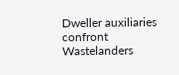Dweller auxiliaries confront Wastelanders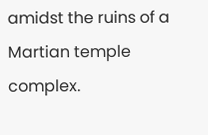amidst the ruins of a Martian temple complex.